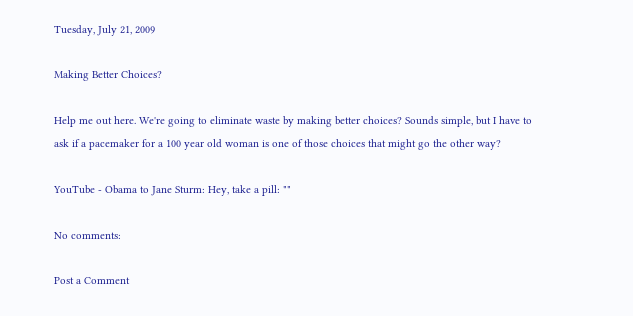Tuesday, July 21, 2009

Making Better Choices?

Help me out here. We're going to eliminate waste by making better choices? Sounds simple, but I have to ask if a pacemaker for a 100 year old woman is one of those choices that might go the other way?

YouTube - Obama to Jane Sturm: Hey, take a pill: ""

No comments:

Post a Comment